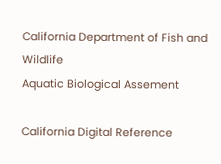California Department of Fish and Wildlife
Aquatic Biological Assement

California Digital Reference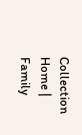Collection Home | Family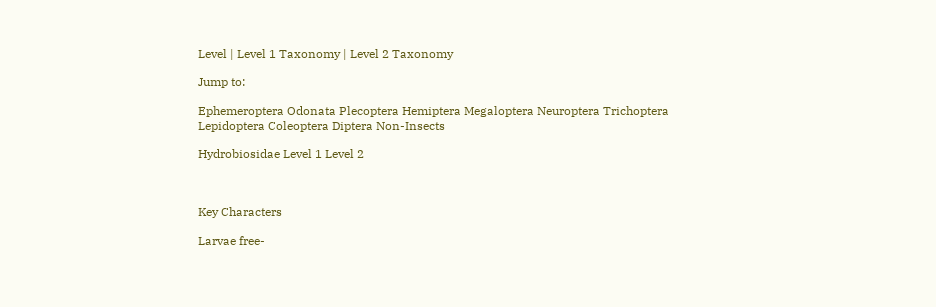Level | Level 1 Taxonomy | Level 2 Taxonomy

Jump to:

Ephemeroptera Odonata Plecoptera Hemiptera Megaloptera Neuroptera Trichoptera Lepidoptera Coleoptera Diptera Non-Insects

Hydrobiosidae Level 1 Level 2



Key Characters

Larvae free-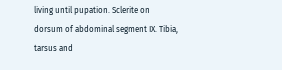living until pupation. Sclerite on dorsum of abdominal segment IX. Tibia, tarsus and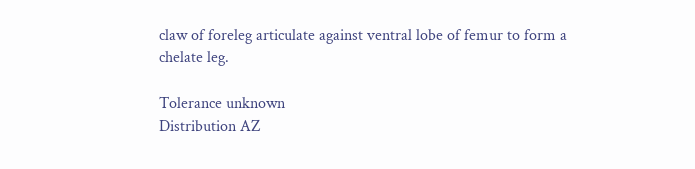claw of foreleg articulate against ventral lobe of femur to form a chelate leg.

Tolerance unknown
Distribution AZ